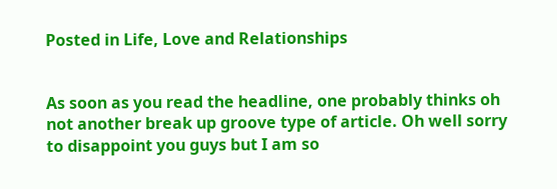Posted in Life, Love and Relationships


As soon as you read the headline, one probably thinks oh not another break up groove type of article. Oh well sorry to disappoint you guys but I am so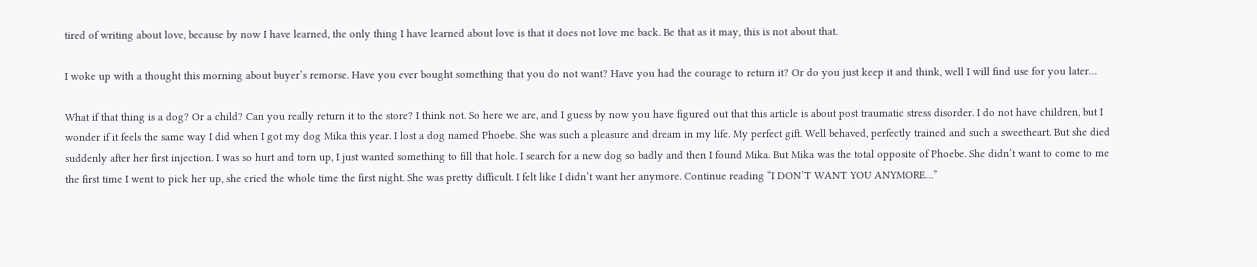tired of writing about love, because by now I have learned, the only thing I have learned about love is that it does not love me back. Be that as it may, this is not about that.

I woke up with a thought this morning about buyer’s remorse. Have you ever bought something that you do not want? Have you had the courage to return it? Or do you just keep it and think, well I will find use for you later…

What if that thing is a dog? Or a child? Can you really return it to the store? I think not. So here we are, and I guess by now you have figured out that this article is about post traumatic stress disorder. I do not have children, but I wonder if it feels the same way I did when I got my dog Mika this year. I lost a dog named Phoebe. She was such a pleasure and dream in my life. My perfect gift. Well behaved, perfectly trained and such a sweetheart. But she died suddenly after her first injection. I was so hurt and torn up, I just wanted something to fill that hole. I search for a new dog so badly and then I found Mika. But Mika was the total opposite of Phoebe. She didn’t want to come to me the first time I went to pick her up, she cried the whole time the first night. She was pretty difficult. I felt like I didn’t want her anymore. Continue reading “I DON’T WANT YOU ANYMORE…”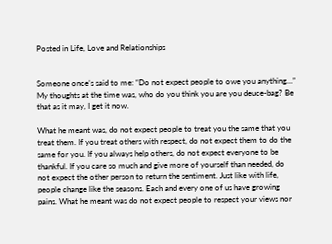Posted in Life, Love and Relationships


Someone once’s said to me: “Do not expect people to owe you anything…” My thoughts at the time was, who do you think you are you deuce-bag? Be that as it may, I get it now.

What he meant was, do not expect people to treat you the same that you treat them. If you treat others with respect, do not expect them to do the same for you. If you always help others, do not expect everyone to be thankful. If you care so much and give more of yourself than needed, do not expect the other person to return the sentiment. Just like with life, people change like the seasons. Each and every one of us have growing pains. What he meant was do not expect people to respect your views nor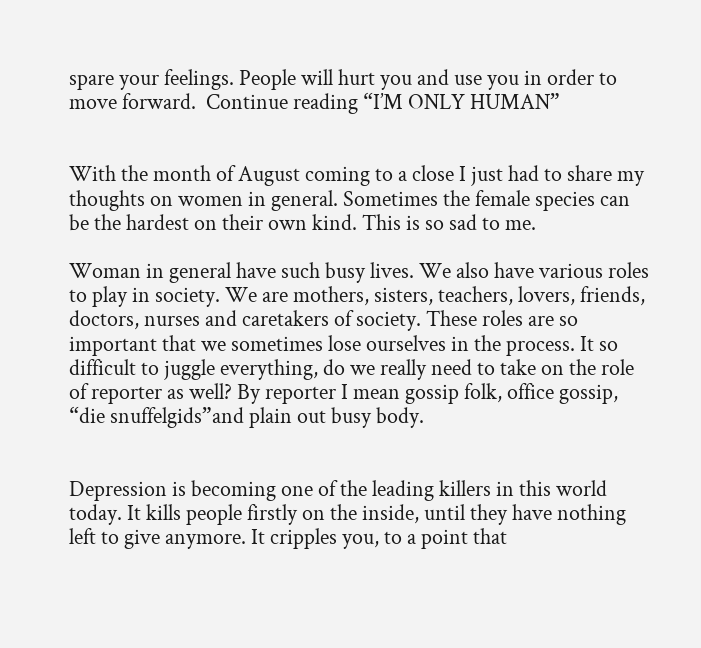spare your feelings. People will hurt you and use you in order to move forward.  Continue reading “I’M ONLY HUMAN”


With the month of August coming to a close I just had to share my thoughts on women in general. Sometimes the female species can be the hardest on their own kind. This is so sad to me.

Woman in general have such busy lives. We also have various roles to play in society. We are mothers, sisters, teachers, lovers, friends, doctors, nurses and caretakers of society. These roles are so important that we sometimes lose ourselves in the process. It so difficult to juggle everything, do we really need to take on the role of reporter as well? By reporter I mean gossip folk, office gossip, “die snuffelgids”and plain out busy body.


Depression is becoming one of the leading killers in this world today. It kills people firstly on the inside, until they have nothing left to give anymore. It cripples you, to a point that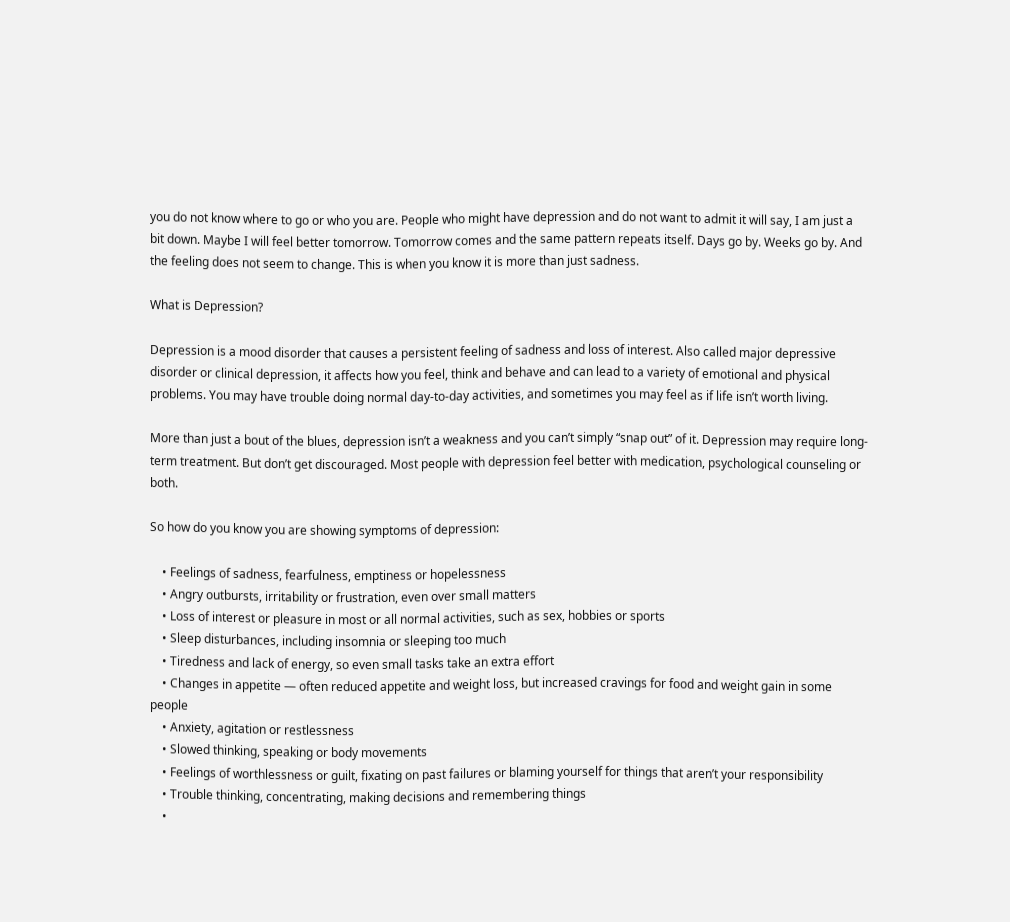you do not know where to go or who you are. People who might have depression and do not want to admit it will say, I am just a bit down. Maybe I will feel better tomorrow. Tomorrow comes and the same pattern repeats itself. Days go by. Weeks go by. And the feeling does not seem to change. This is when you know it is more than just sadness.

What is Depression?

Depression is a mood disorder that causes a persistent feeling of sadness and loss of interest. Also called major depressive disorder or clinical depression, it affects how you feel, think and behave and can lead to a variety of emotional and physical problems. You may have trouble doing normal day-to-day activities, and sometimes you may feel as if life isn’t worth living.

More than just a bout of the blues, depression isn’t a weakness and you can’t simply “snap out” of it. Depression may require long-term treatment. But don’t get discouraged. Most people with depression feel better with medication, psychological counseling or both.

So how do you know you are showing symptoms of depression:

    • Feelings of sadness, fearfulness, emptiness or hopelessness
    • Angry outbursts, irritability or frustration, even over small matters
    • Loss of interest or pleasure in most or all normal activities, such as sex, hobbies or sports
    • Sleep disturbances, including insomnia or sleeping too much
    • Tiredness and lack of energy, so even small tasks take an extra effort
    • Changes in appetite — often reduced appetite and weight loss, but increased cravings for food and weight gain in some people
    • Anxiety, agitation or restlessness
    • Slowed thinking, speaking or body movements
    • Feelings of worthlessness or guilt, fixating on past failures or blaming yourself for things that aren’t your responsibility
    • Trouble thinking, concentrating, making decisions and remembering things
    •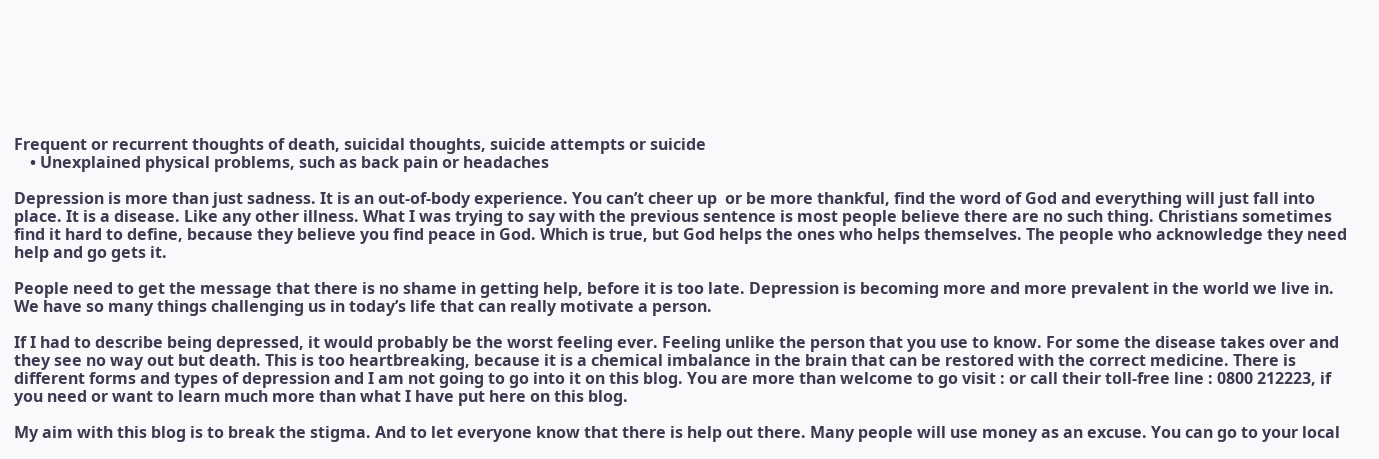Frequent or recurrent thoughts of death, suicidal thoughts, suicide attempts or suicide
    • Unexplained physical problems, such as back pain or headaches

Depression is more than just sadness. It is an out-of-body experience. You can’t cheer up  or be more thankful, find the word of God and everything will just fall into place. It is a disease. Like any other illness. What I was trying to say with the previous sentence is most people believe there are no such thing. Christians sometimes find it hard to define, because they believe you find peace in God. Which is true, but God helps the ones who helps themselves. The people who acknowledge they need help and go gets it.

People need to get the message that there is no shame in getting help, before it is too late. Depression is becoming more and more prevalent in the world we live in. We have so many things challenging us in today’s life that can really motivate a person.

If I had to describe being depressed, it would probably be the worst feeling ever. Feeling unlike the person that you use to know. For some the disease takes over and they see no way out but death. This is too heartbreaking, because it is a chemical imbalance in the brain that can be restored with the correct medicine. There is different forms and types of depression and I am not going to go into it on this blog. You are more than welcome to go visit : or call their toll-free line : 0800 212223, if you need or want to learn much more than what I have put here on this blog.

My aim with this blog is to break the stigma. And to let everyone know that there is help out there. Many people will use money as an excuse. You can go to your local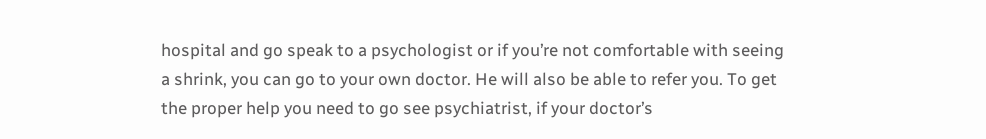hospital and go speak to a psychologist or if you’re not comfortable with seeing a shrink, you can go to your own doctor. He will also be able to refer you. To get the proper help you need to go see psychiatrist, if your doctor’s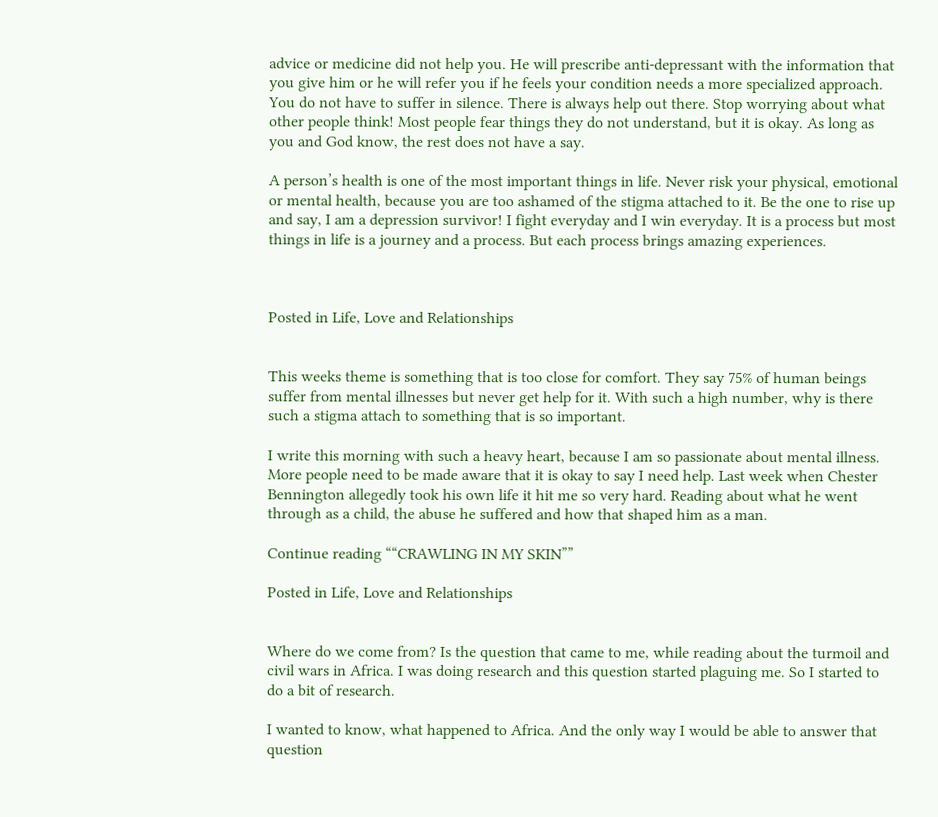advice or medicine did not help you. He will prescribe anti-depressant with the information that you give him or he will refer you if he feels your condition needs a more specialized approach. You do not have to suffer in silence. There is always help out there. Stop worrying about what other people think! Most people fear things they do not understand, but it is okay. As long as you and God know, the rest does not have a say.

A person’s health is one of the most important things in life. Never risk your physical, emotional or mental health, because you are too ashamed of the stigma attached to it. Be the one to rise up and say, I am a depression survivor! I fight everyday and I win everyday. It is a process but most things in life is a journey and a process. But each process brings amazing experiences.



Posted in Life, Love and Relationships


This weeks theme is something that is too close for comfort. They say 75% of human beings suffer from mental illnesses but never get help for it. With such a high number, why is there such a stigma attach to something that is so important.

I write this morning with such a heavy heart, because I am so passionate about mental illness. More people need to be made aware that it is okay to say I need help. Last week when Chester Bennington allegedly took his own life it hit me so very hard. Reading about what he went through as a child, the abuse he suffered and how that shaped him as a man.

Continue reading ““CRAWLING IN MY SKIN””

Posted in Life, Love and Relationships


Where do we come from? Is the question that came to me, while reading about the turmoil and civil wars in Africa. I was doing research and this question started plaguing me. So I started to do a bit of research.

I wanted to know, what happened to Africa. And the only way I would be able to answer that question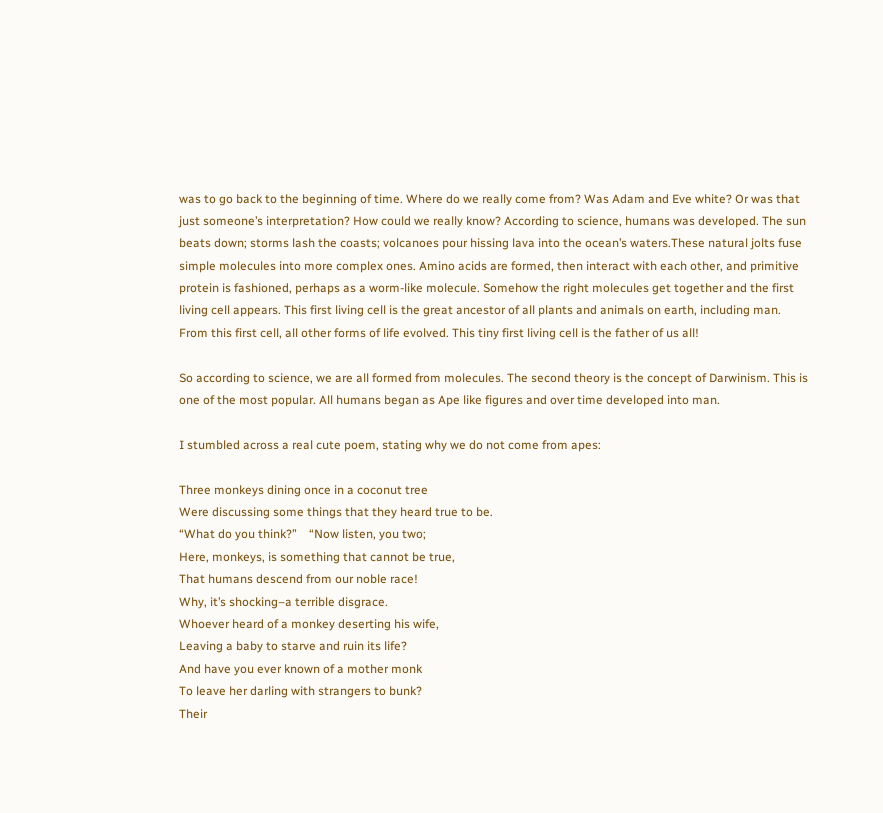was to go back to the beginning of time. Where do we really come from? Was Adam and Eve white? Or was that just someone’s interpretation? How could we really know? According to science, humans was developed. The sun beats down; storms lash the coasts; volcanoes pour hissing lava into the ocean’s waters.These natural jolts fuse simple molecules into more complex ones. Amino acids are formed, then interact with each other, and primitive protein is fashioned, perhaps as a worm-like molecule. Somehow the right molecules get together and the first living cell appears. This first living cell is the great ancestor of all plants and animals on earth, including man. From this first cell, all other forms of life evolved. This tiny first living cell is the father of us all!

So according to science, we are all formed from molecules. The second theory is the concept of Darwinism. This is one of the most popular. All humans began as Ape like figures and over time developed into man.

I stumbled across a real cute poem, stating why we do not come from apes:

Three monkeys dining once in a coconut tree
Were discussing some things that they heard true to be.
“What do you think?”    “Now listen, you two;
Here, monkeys, is something that cannot be true,
That humans descend from our noble race!
Why, it’s shocking–a terrible disgrace.
Whoever heard of a monkey deserting his wife,
Leaving a baby to starve and ruin its life?
And have you ever known of a mother monk
To leave her darling with strangers to bunk?
Their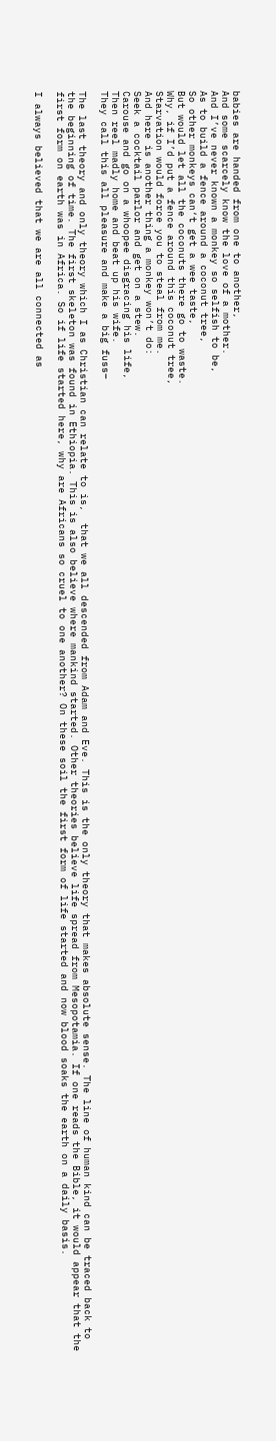babies are handed from one to another,
And some scarcely know the love of a mother.
And I’ve never known a monkey so selfish to be,
As to build a fence around a coconut tree,
So other monkeys can‘t get a wee taste,
But would let all the coconuts there go to waste.
Why, if I’d put a fence around this coconut tree,
Starvation would force you to steal from me.
And here is another thing a monkey won’t do:
Seek a cocktail parlor and get on a stew.
Carouse and go on a whoopee disgracing his life,
Then reel madly home and beat up his wife.
They call this all pleasure and make a big fuss–

The last theory and only theory which I as Christian can relate to is,  that we all descended from Adam and Eve. This is the only theory that makes absolute sense. The line of human kind can be traced back to the beginning of time. The first skeleton was found in Ethiopia. This is also believe where mankind started. Other theories believe life spread from Mesopotamia. If one reads the Bible, it would appear that the first form on earth was in Africa. So if life started here, why are Africans so cruel to one another? On these soil the first form of life started and now blood soaks the earth on a daily basis.

I always believed that we are all connected as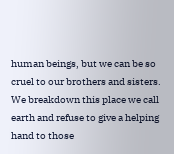human beings, but we can be so cruel to our brothers and sisters. We breakdown this place we call earth and refuse to give a helping hand to those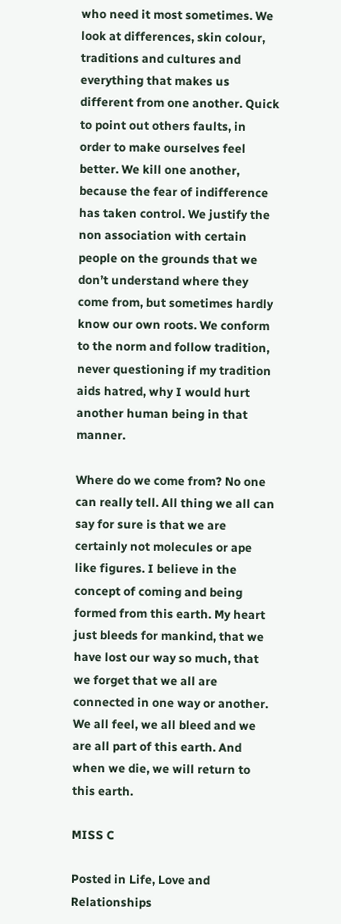who need it most sometimes. We look at differences, skin colour, traditions and cultures and everything that makes us different from one another. Quick to point out others faults, in order to make ourselves feel better. We kill one another, because the fear of indifference has taken control. We justify the non association with certain people on the grounds that we don’t understand where they come from, but sometimes hardly know our own roots. We conform to the norm and follow tradition, never questioning if my tradition aids hatred, why I would hurt another human being in that manner.

Where do we come from? No one can really tell. All thing we all can say for sure is that we are certainly not molecules or ape like figures. I believe in the concept of coming and being formed from this earth. My heart just bleeds for mankind, that we have lost our way so much, that we forget that we all are connected in one way or another. We all feel, we all bleed and we are all part of this earth. And when we die, we will return to this earth.

MISS C

Posted in Life, Love and Relationships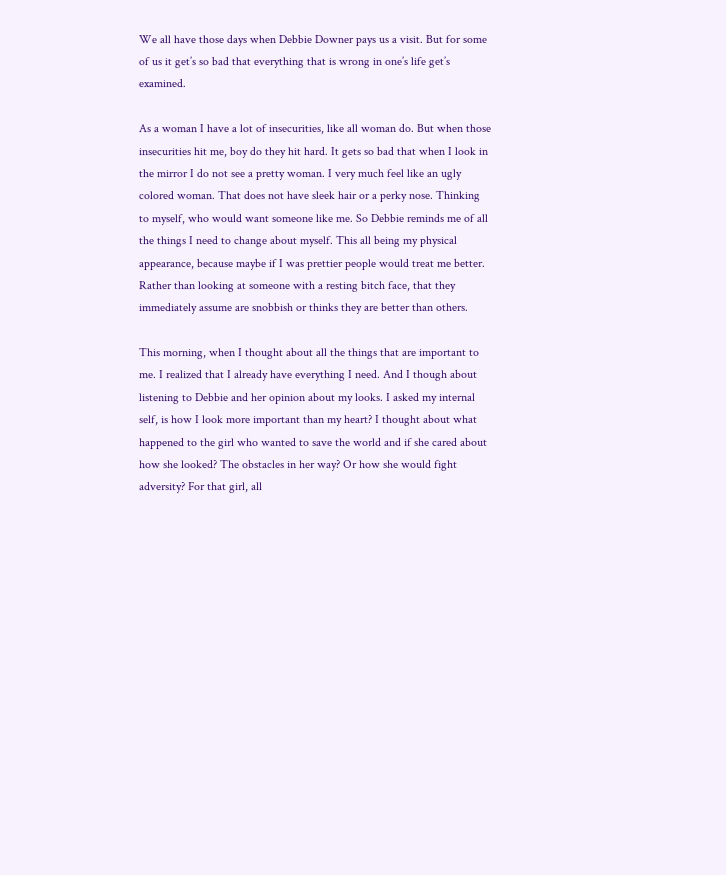We all have those days when Debbie Downer pays us a visit. But for some of us it get’s so bad that everything that is wrong in one’s life get’s examined.

As a woman I have a lot of insecurities, like all woman do. But when those insecurities hit me, boy do they hit hard. It gets so bad that when I look in the mirror I do not see a pretty woman. I very much feel like an ugly colored woman. That does not have sleek hair or a perky nose. Thinking to myself, who would want someone like me. So Debbie reminds me of all the things I need to change about myself. This all being my physical appearance, because maybe if I was prettier people would treat me better. Rather than looking at someone with a resting bitch face, that they immediately assume are snobbish or thinks they are better than others.

This morning, when I thought about all the things that are important to me. I realized that I already have everything I need. And I though about listening to Debbie and her opinion about my looks. I asked my internal self, is how I look more important than my heart? I thought about what happened to the girl who wanted to save the world and if she cared about how she looked? The obstacles in her way? Or how she would fight adversity? For that girl, all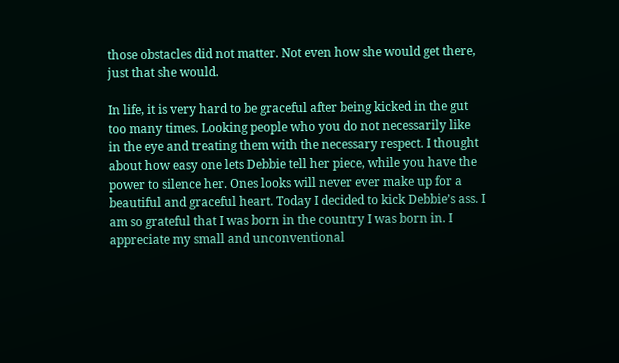those obstacles did not matter. Not even how she would get there, just that she would.

In life, it is very hard to be graceful after being kicked in the gut too many times. Looking people who you do not necessarily like in the eye and treating them with the necessary respect. I thought about how easy one lets Debbie tell her piece, while you have the power to silence her. Ones looks will never ever make up for a beautiful and graceful heart. Today I decided to kick Debbie’s ass. I am so grateful that I was born in the country I was born in. I appreciate my small and unconventional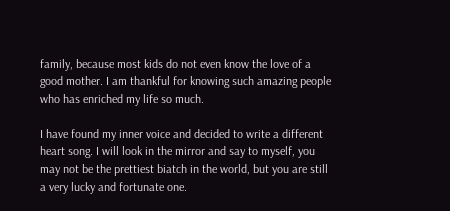family, because most kids do not even know the love of a good mother. I am thankful for knowing such amazing people who has enriched my life so much.

I have found my inner voice and decided to write a different heart song. I will look in the mirror and say to myself, you may not be the prettiest biatch in the world, but you are still a very lucky and fortunate one.